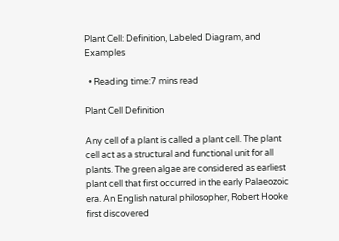Plant Cell: Definition, Labeled Diagram, and Examples

  • Reading time:7 mins read

Plant Cell Definition

Any cell of a plant is called a plant cell. The plant cell act as a structural and functional unit for all plants. The green algae are considered as earliest plant cell that first occurred in the early Palaeozoic era. An English natural philosopher, Robert Hooke first discovered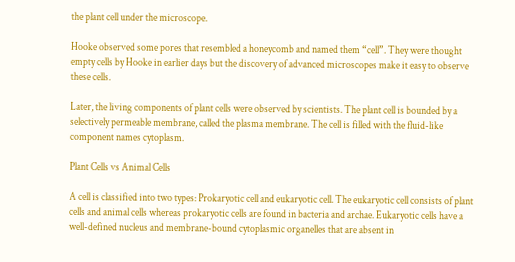the plant cell under the microscope.

Hooke observed some pores that resembled a honeycomb and named them “cell”. They were thought empty cells by Hooke in earlier days but the discovery of advanced microscopes make it easy to observe these cells.

Later, the living components of plant cells were observed by scientists. The plant cell is bounded by a selectively permeable membrane, called the plasma membrane. The cell is filled with the fluid-like component names cytoplasm.

Plant Cells vs Animal Cells

A cell is classified into two types: Prokaryotic cell and eukaryotic cell. The eukaryotic cell consists of plant cells and animal cells whereas prokaryotic cells are found in bacteria and archae. Eukaryotic cells have a well-defined nucleus and membrane-bound cytoplasmic organelles that are absent in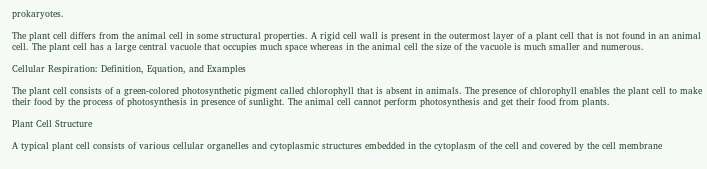prokaryotes.

The plant cell differs from the animal cell in some structural properties. A rigid cell wall is present in the outermost layer of a plant cell that is not found in an animal cell. The plant cell has a large central vacuole that occupies much space whereas in the animal cell the size of the vacuole is much smaller and numerous.

Cellular Respiration: Definition, Equation, and Examples

The plant cell consists of a green-colored photosynthetic pigment called chlorophyll that is absent in animals. The presence of chlorophyll enables the plant cell to make their food by the process of photosynthesis in presence of sunlight. The animal cell cannot perform photosynthesis and get their food from plants.

Plant Cell Structure

A typical plant cell consists of various cellular organelles and cytoplasmic structures embedded in the cytoplasm of the cell and covered by the cell membrane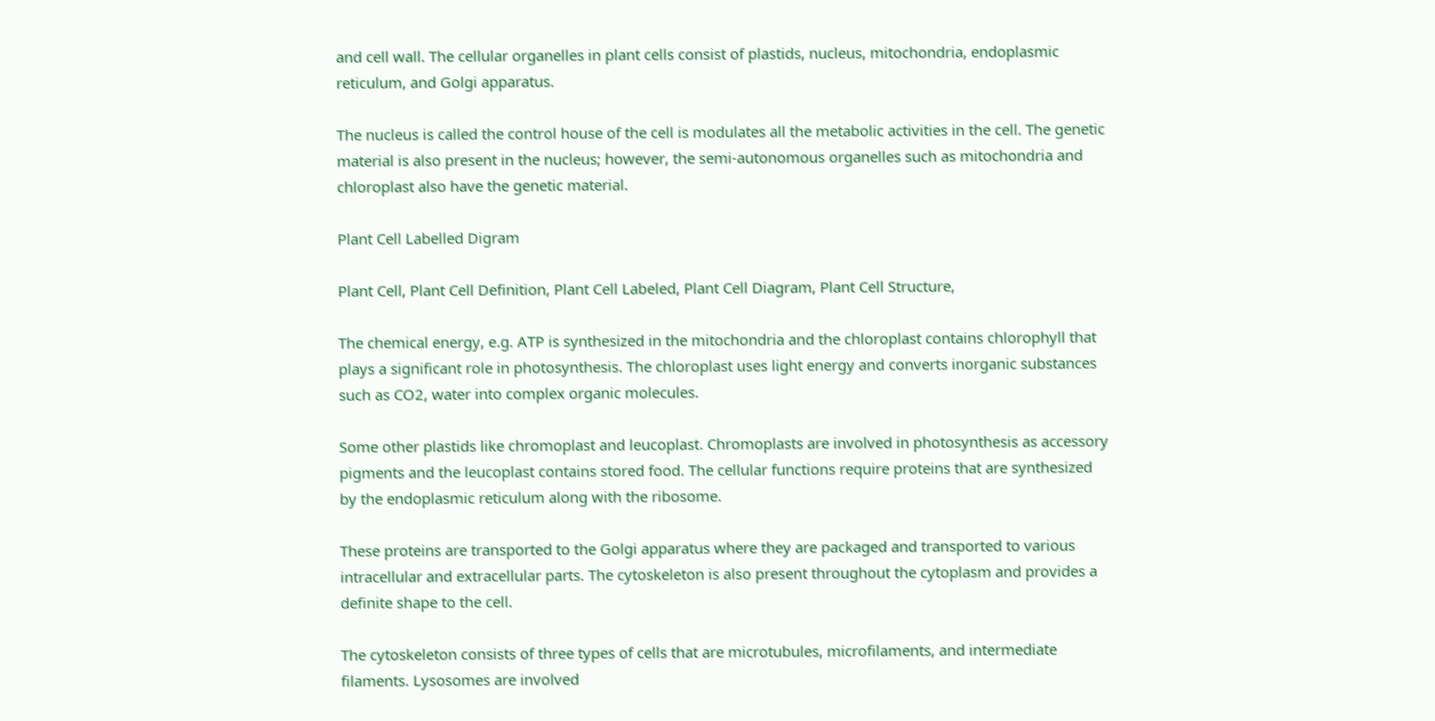and cell wall. The cellular organelles in plant cells consist of plastids, nucleus, mitochondria, endoplasmic reticulum, and Golgi apparatus.

The nucleus is called the control house of the cell is modulates all the metabolic activities in the cell. The genetic material is also present in the nucleus; however, the semi-autonomous organelles such as mitochondria and chloroplast also have the genetic material.

Plant Cell Labelled Digram

Plant Cell, Plant Cell Definition, Plant Cell Labeled, Plant Cell Diagram, Plant Cell Structure,

The chemical energy, e.g. ATP is synthesized in the mitochondria and the chloroplast contains chlorophyll that plays a significant role in photosynthesis. The chloroplast uses light energy and converts inorganic substances such as CO2, water into complex organic molecules.

Some other plastids like chromoplast and leucoplast. Chromoplasts are involved in photosynthesis as accessory pigments and the leucoplast contains stored food. The cellular functions require proteins that are synthesized by the endoplasmic reticulum along with the ribosome.

These proteins are transported to the Golgi apparatus where they are packaged and transported to various intracellular and extracellular parts. The cytoskeleton is also present throughout the cytoplasm and provides a definite shape to the cell.

The cytoskeleton consists of three types of cells that are microtubules, microfilaments, and intermediate filaments. Lysosomes are involved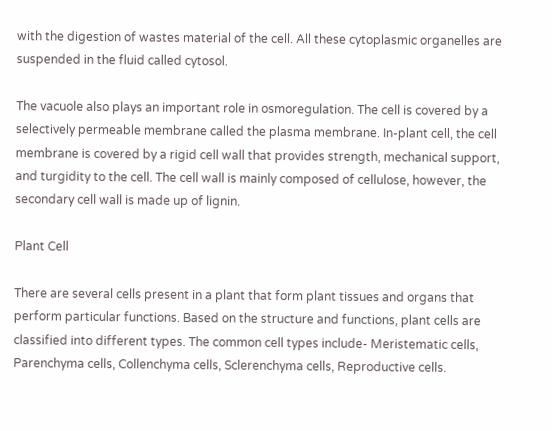with the digestion of wastes material of the cell. All these cytoplasmic organelles are suspended in the fluid called cytosol.

The vacuole also plays an important role in osmoregulation. The cell is covered by a selectively permeable membrane called the plasma membrane. In-plant cell, the cell membrane is covered by a rigid cell wall that provides strength, mechanical support, and turgidity to the cell. The cell wall is mainly composed of cellulose, however, the secondary cell wall is made up of lignin.

Plant Cell

There are several cells present in a plant that form plant tissues and organs that perform particular functions. Based on the structure and functions, plant cells are classified into different types. The common cell types include- Meristematic cells, Parenchyma cells, Collenchyma cells, Sclerenchyma cells, Reproductive cells.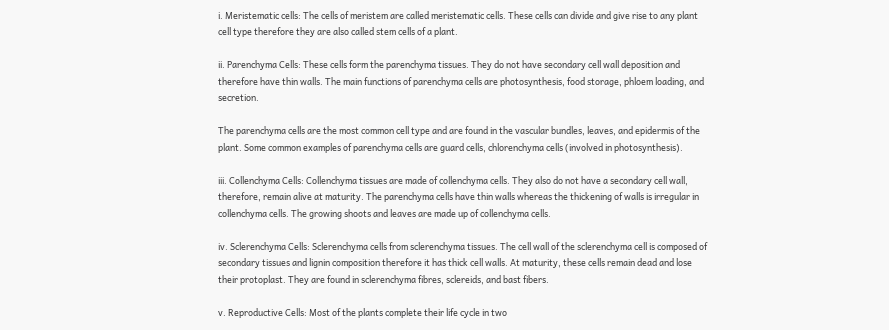i. Meristematic cells: The cells of meristem are called meristematic cells. These cells can divide and give rise to any plant cell type therefore they are also called stem cells of a plant.

ii. Parenchyma Cells: These cells form the parenchyma tissues. They do not have secondary cell wall deposition and therefore have thin walls. The main functions of parenchyma cells are photosynthesis, food storage, phloem loading, and secretion.

The parenchyma cells are the most common cell type and are found in the vascular bundles, leaves, and epidermis of the plant. Some common examples of parenchyma cells are guard cells, chlorenchyma cells (involved in photosynthesis).

iii. Collenchyma Cells: Collenchyma tissues are made of collenchyma cells. They also do not have a secondary cell wall, therefore, remain alive at maturity. The parenchyma cells have thin walls whereas the thickening of walls is irregular in collenchyma cells. The growing shoots and leaves are made up of collenchyma cells.

iv. Sclerenchyma Cells: Sclerenchyma cells from sclerenchyma tissues. The cell wall of the sclerenchyma cell is composed of secondary tissues and lignin composition therefore it has thick cell walls. At maturity, these cells remain dead and lose their protoplast. They are found in sclerenchyma fibres, sclereids, and bast fibers.

v. Reproductive Cells: Most of the plants complete their life cycle in two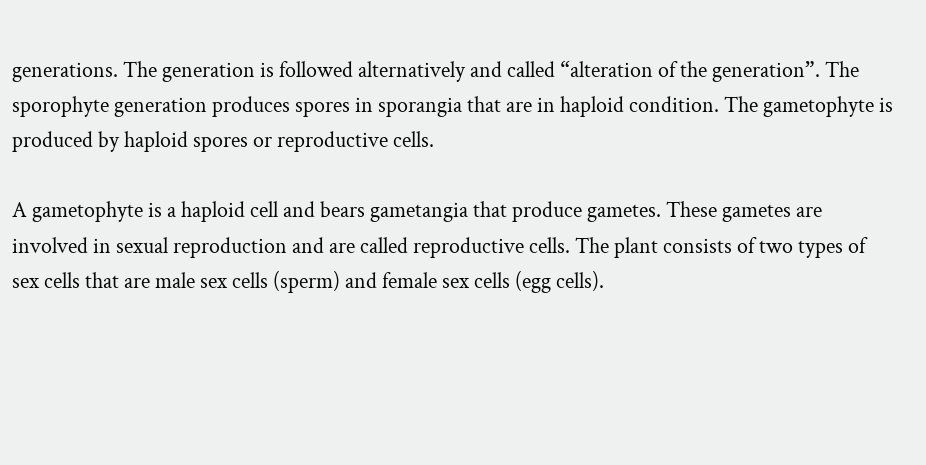generations. The generation is followed alternatively and called “alteration of the generation”. The sporophyte generation produces spores in sporangia that are in haploid condition. The gametophyte is produced by haploid spores or reproductive cells.

A gametophyte is a haploid cell and bears gametangia that produce gametes. These gametes are involved in sexual reproduction and are called reproductive cells. The plant consists of two types of sex cells that are male sex cells (sperm) and female sex cells (egg cells).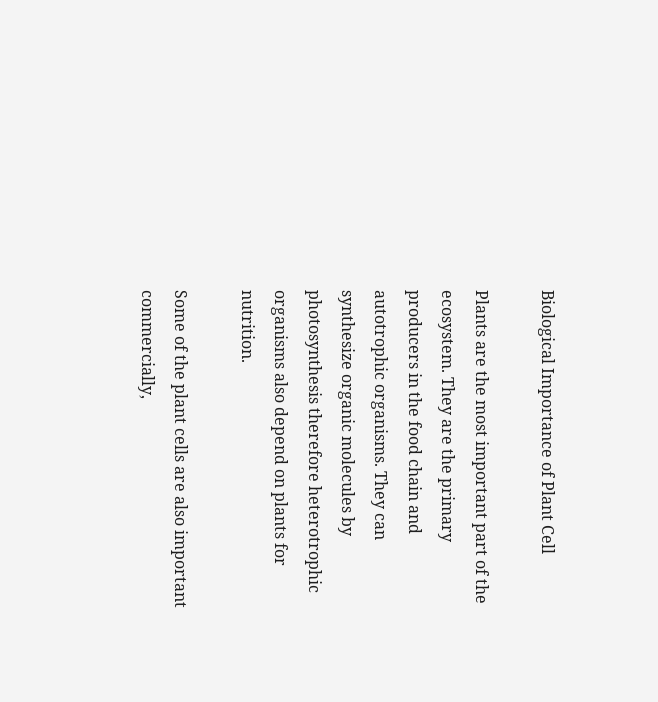Biological Importance of Plant Cell

Plants are the most important part of the ecosystem. They are the primary producers in the food chain and autotrophic organisms. They can synthesize organic molecules by photosynthesis therefore heterotrophic organisms also depend on plants for nutrition.

Some of the plant cells are also important commercially,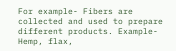For example- Fibers are collected and used to prepare different products. Example- Hemp, flax,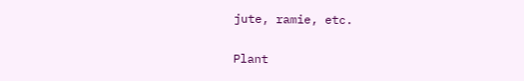jute, ramie, etc.

Plant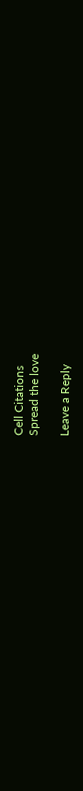Cell Citations
Spread the love

Leave a Reply